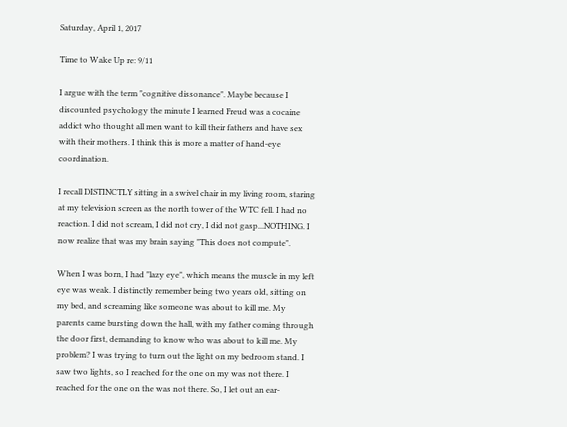Saturday, April 1, 2017

Time to Wake Up re: 9/11

I argue with the term "cognitive dissonance". Maybe because I discounted psychology the minute I learned Freud was a cocaine addict who thought all men want to kill their fathers and have sex with their mothers. I think this is more a matter of hand-eye coordination.

I recall DISTINCTLY sitting in a swivel chair in my living room, staring at my television screen as the north tower of the WTC fell. I had no reaction. I did not scream, I did not cry, I did not gasp...NOTHING. I now realize that was my brain saying "This does not compute".

When I was born, I had "lazy eye", which means the muscle in my left eye was weak. I distinctly remember being two years old, sitting on my bed, and screaming like someone was about to kill me. My parents came bursting down the hall, with my father coming through the door first, demanding to know who was about to kill me. My problem? I was trying to turn out the light on my bedroom stand. I saw two lights, so I reached for the one on my was not there. I reached for the one on the was not there. So, I let out an ear-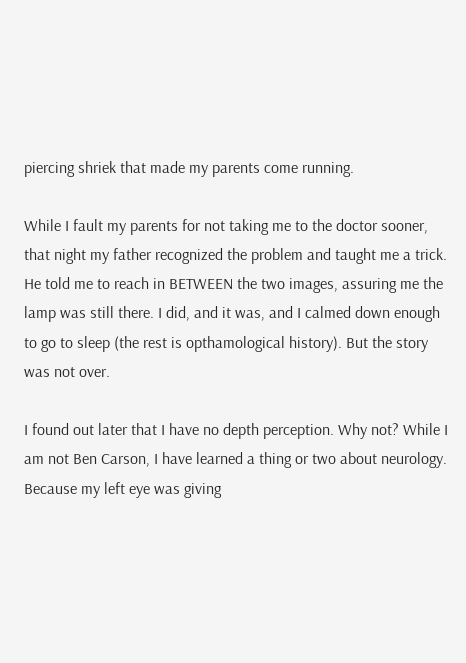piercing shriek that made my parents come running.

While I fault my parents for not taking me to the doctor sooner, that night my father recognized the problem and taught me a trick. He told me to reach in BETWEEN the two images, assuring me the lamp was still there. I did, and it was, and I calmed down enough to go to sleep (the rest is opthamological history). But the story was not over.

I found out later that I have no depth perception. Why not? While I am not Ben Carson, I have learned a thing or two about neurology. Because my left eye was giving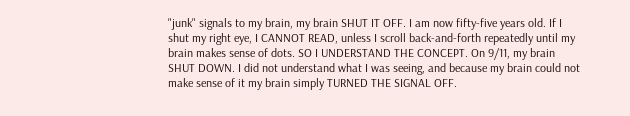"junk" signals to my brain, my brain SHUT IT OFF. I am now fifty-five years old. If I shut my right eye, I CANNOT READ, unless I scroll back-and-forth repeatedly until my brain makes sense of dots. SO I UNDERSTAND THE CONCEPT. On 9/11, my brain SHUT DOWN. I did not understand what I was seeing, and because my brain could not make sense of it my brain simply TURNED THE SIGNAL OFF.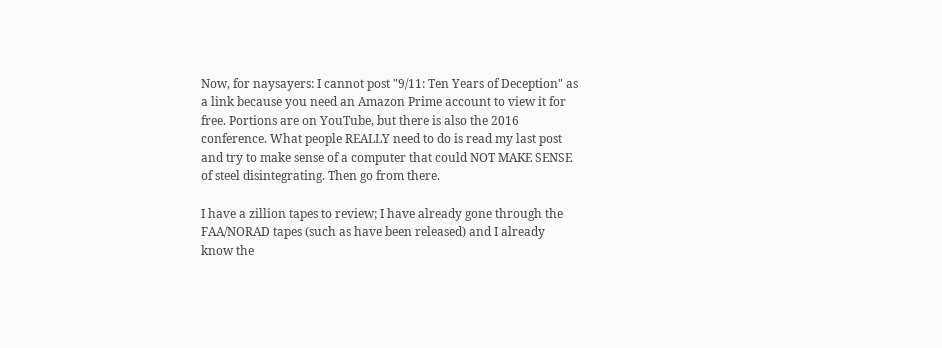Now, for naysayers: I cannot post "9/11: Ten Years of Deception" as a link because you need an Amazon Prime account to view it for free. Portions are on YouTube, but there is also the 2016 conference. What people REALLY need to do is read my last post and try to make sense of a computer that could NOT MAKE SENSE of steel disintegrating. Then go from there.

I have a zillion tapes to review; I have already gone through the FAA/NORAD tapes (such as have been released) and I already know the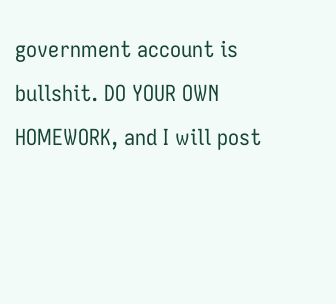government account is bullshit. DO YOUR OWN HOMEWORK, and I will post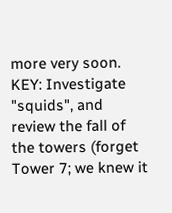more very soon. KEY: Investigate "squids", and review the fall of the towers (forget Tower 7; we knew it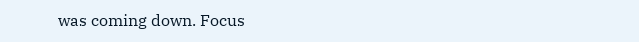was coming down. Focus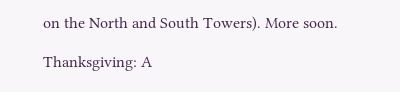on the North and South Towers). More soon.

Thanksgiving: A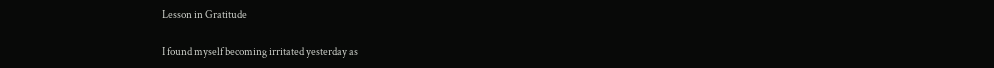Lesson in Gratitude

I found myself becoming irritated yesterday as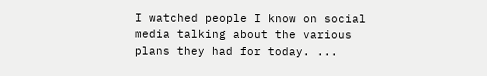I watched people I know on social media talking about the various plans they had for today. ...